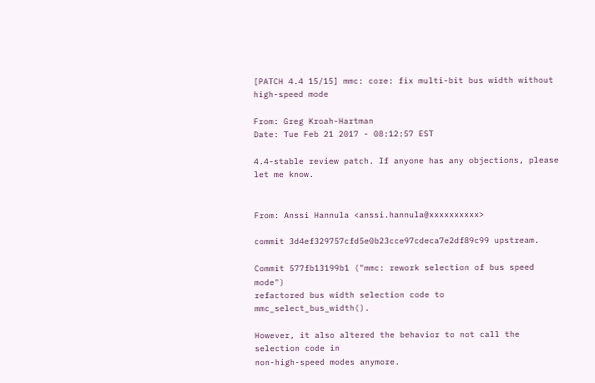[PATCH 4.4 15/15] mmc: core: fix multi-bit bus width without high-speed mode

From: Greg Kroah-Hartman
Date: Tue Feb 21 2017 - 08:12:57 EST

4.4-stable review patch. If anyone has any objections, please let me know.


From: Anssi Hannula <anssi.hannula@xxxxxxxxxx>

commit 3d4ef329757cfd5e0b23cce97cdeca7e2df89c99 upstream.

Commit 577fb13199b1 ("mmc: rework selection of bus speed mode")
refactored bus width selection code to mmc_select_bus_width().

However, it also altered the behavior to not call the selection code in
non-high-speed modes anymore.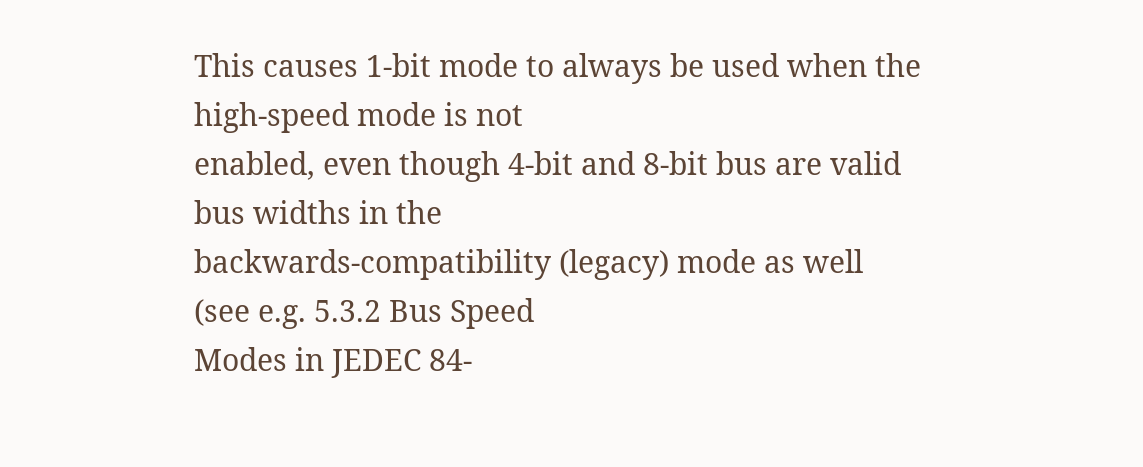This causes 1-bit mode to always be used when the high-speed mode is not
enabled, even though 4-bit and 8-bit bus are valid bus widths in the
backwards-compatibility (legacy) mode as well (see e.g. 5.3.2 Bus Speed
Modes in JEDEC 84-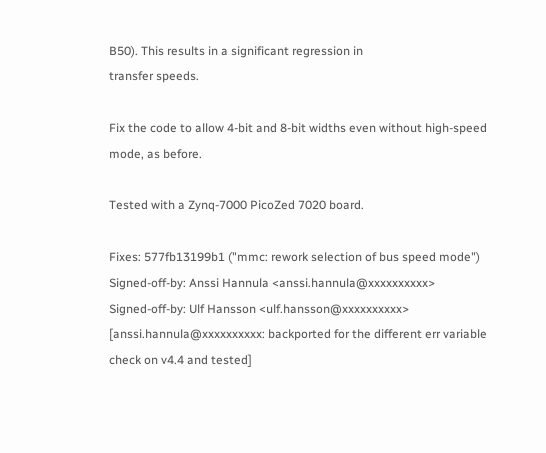B50). This results in a significant regression in
transfer speeds.

Fix the code to allow 4-bit and 8-bit widths even without high-speed
mode, as before.

Tested with a Zynq-7000 PicoZed 7020 board.

Fixes: 577fb13199b1 ("mmc: rework selection of bus speed mode")
Signed-off-by: Anssi Hannula <anssi.hannula@xxxxxxxxxx>
Signed-off-by: Ulf Hansson <ulf.hansson@xxxxxxxxxx>
[anssi.hannula@xxxxxxxxxx: backported for the different err variable
check on v4.4 and tested]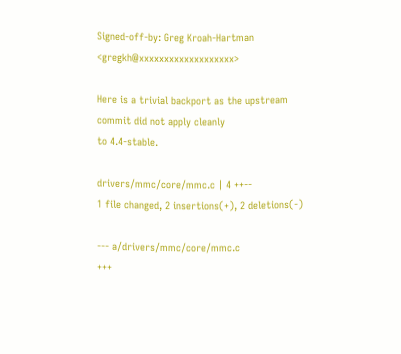Signed-off-by: Greg Kroah-Hartman <gregkh@xxxxxxxxxxxxxxxxxxx>

Here is a trivial backport as the upstream commit did not apply cleanly
to 4.4-stable.

drivers/mmc/core/mmc.c | 4 ++--
1 file changed, 2 insertions(+), 2 deletions(-)

--- a/drivers/mmc/core/mmc.c
+++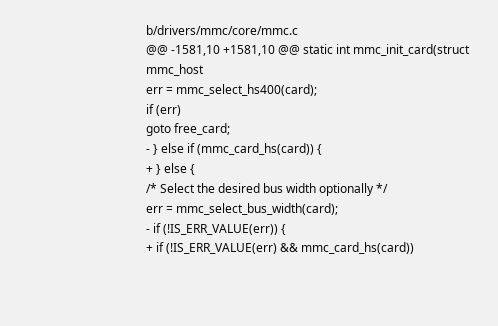b/drivers/mmc/core/mmc.c
@@ -1581,10 +1581,10 @@ static int mmc_init_card(struct mmc_host
err = mmc_select_hs400(card);
if (err)
goto free_card;
- } else if (mmc_card_hs(card)) {
+ } else {
/* Select the desired bus width optionally */
err = mmc_select_bus_width(card);
- if (!IS_ERR_VALUE(err)) {
+ if (!IS_ERR_VALUE(err) && mmc_card_hs(card))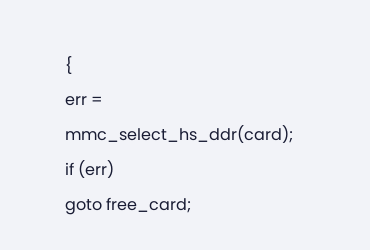{
err = mmc_select_hs_ddr(card);
if (err)
goto free_card;